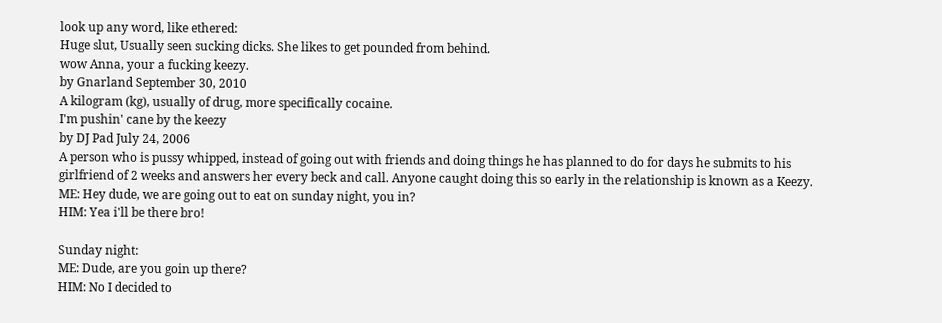look up any word, like ethered:
Huge slut, Usually seen sucking dicks. She likes to get pounded from behind.
wow Anna, your a fucking keezy.
by Gnarland September 30, 2010
A kilogram (kg), usually of drug, more specifically cocaine.
I'm pushin' cane by the keezy
by DJ Pad July 24, 2006
A person who is pussy whipped, instead of going out with friends and doing things he has planned to do for days he submits to his girlfriend of 2 weeks and answers her every beck and call. Anyone caught doing this so early in the relationship is known as a Keezy.
ME: Hey dude, we are going out to eat on sunday night, you in?
HIM: Yea i'll be there bro!

Sunday night:
ME: Dude, are you goin up there?
HIM: No I decided to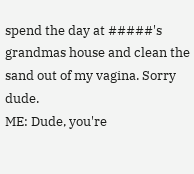spend the day at #####'s grandmas house and clean the sand out of my vagina. Sorry dude.
ME: Dude, you're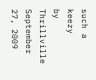such a keezy
by Thrillville September 27, 2009